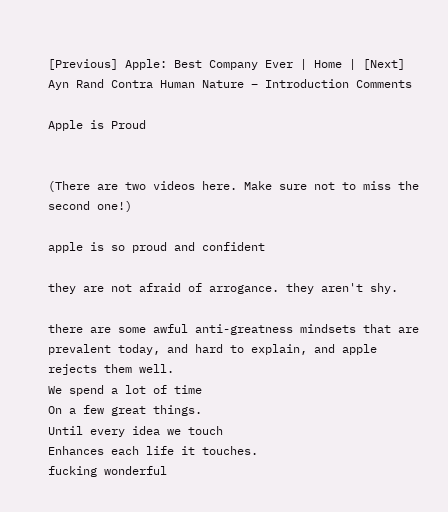[Previous] Apple: Best Company Ever | Home | [Next] Ayn Rand Contra Human Nature – Introduction Comments

Apple is Proud


(There are two videos here. Make sure not to miss the second one!)

apple is so proud and confident

they are not afraid of arrogance. they aren't shy.

there are some awful anti-greatness mindsets that are prevalent today, and hard to explain, and apple rejects them well.
We spend a lot of time
On a few great things.
Until every idea we touch
Enhances each life it touches.
fucking wonderful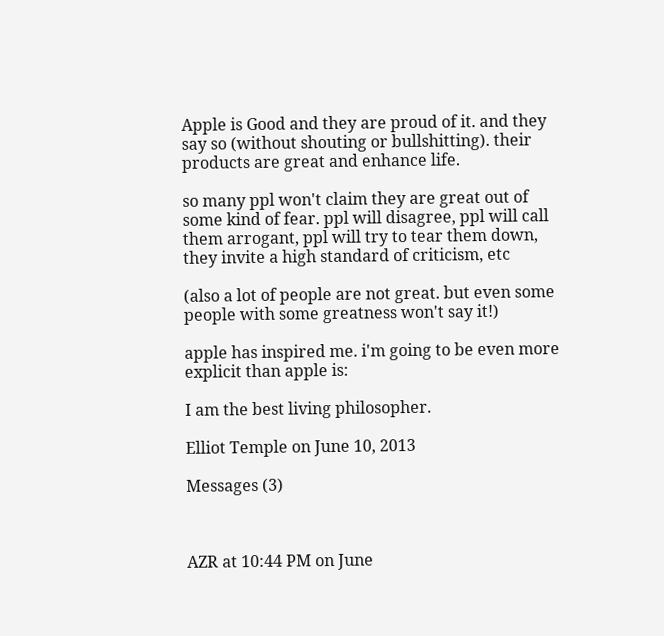Apple is Good and they are proud of it. and they say so (without shouting or bullshitting). their products are great and enhance life.

so many ppl won't claim they are great out of some kind of fear. ppl will disagree, ppl will call them arrogant, ppl will try to tear them down, they invite a high standard of criticism, etc

(also a lot of people are not great. but even some people with some greatness won't say it!)

apple has inspired me. i'm going to be even more explicit than apple is:

I am the best living philosopher.

Elliot Temple on June 10, 2013

Messages (3)



AZR at 10:44 PM on June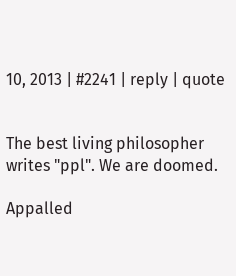10, 2013 | #2241 | reply | quote


The best living philosopher writes "ppl". We are doomed.

Appalled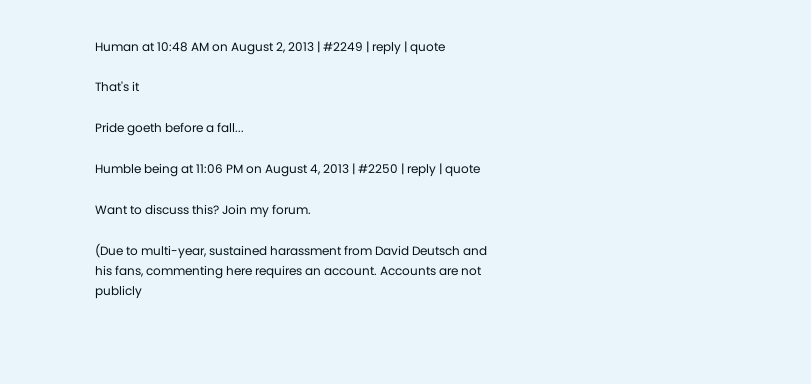Human at 10:48 AM on August 2, 2013 | #2249 | reply | quote

That's it

Pride goeth before a fall...

Humble being at 11:06 PM on August 4, 2013 | #2250 | reply | quote

Want to discuss this? Join my forum.

(Due to multi-year, sustained harassment from David Deutsch and his fans, commenting here requires an account. Accounts are not publicly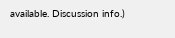available. Discussion info.)